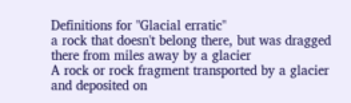Definitions for "Glacial erratic"
a rock that doesn't belong there, but was dragged there from miles away by a glacier
A rock or rock fragment transported by a glacier and deposited on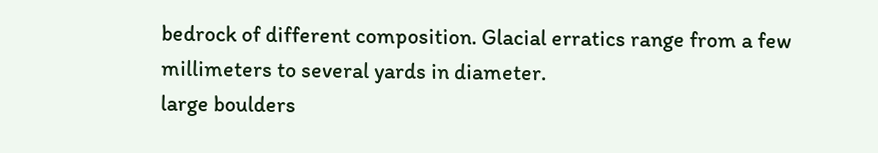bedrock of different composition. Glacial erratics range from a few millimeters to several yards in diameter.
large boulders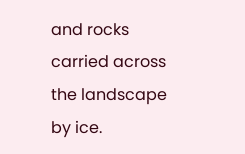and rocks carried across the landscape by ice.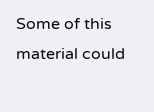Some of this material could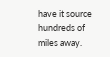have it source hundreds of miles away.